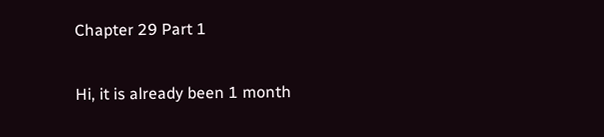Chapter 29 Part 1

Hi, it is already been 1 month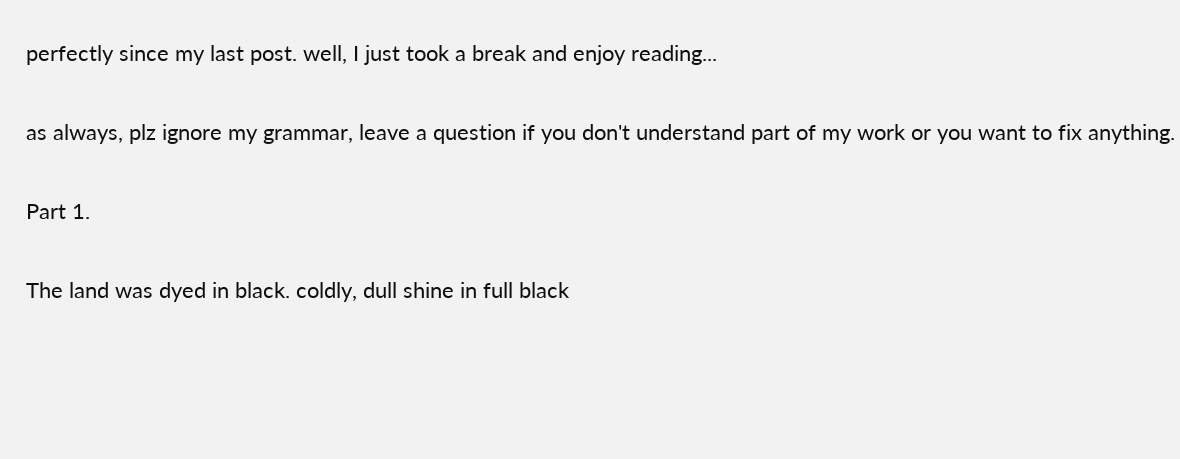perfectly since my last post. well, I just took a break and enjoy reading...

as always, plz ignore my grammar, leave a question if you don't understand part of my work or you want to fix anything.

Part 1.

The land was dyed in black. coldly, dull shine in full black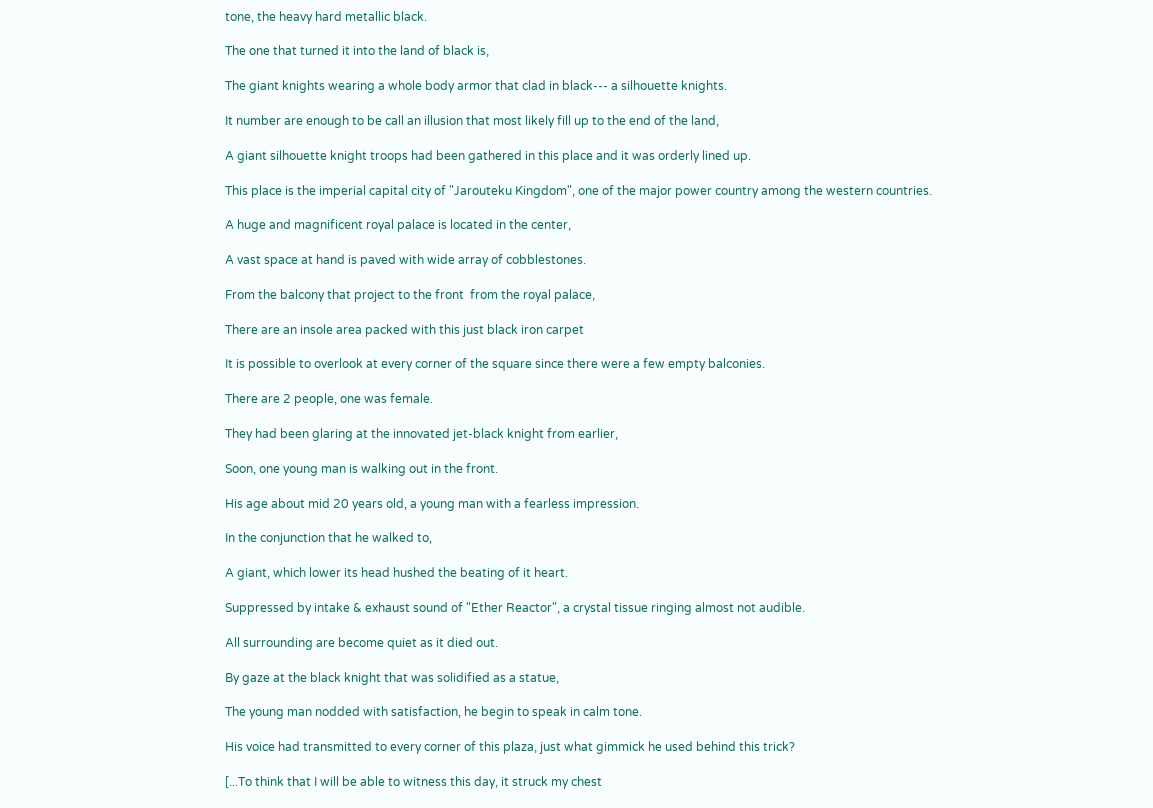tone, the heavy hard metallic black.

The one that turned it into the land of black is,

The giant knights wearing a whole body armor that clad in black--- a silhouette knights.

It number are enough to be call an illusion that most likely fill up to the end of the land,

A giant silhouette knight troops had been gathered in this place and it was orderly lined up.

This place is the imperial capital city of "Jarouteku Kingdom", one of the major power country among the western countries.

A huge and magnificent royal palace is located in the center,

A vast space at hand is paved with wide array of cobblestones.

From the balcony that project to the front  from the royal palace,

There are an insole area packed with this just black iron carpet

It is possible to overlook at every corner of the square since there were a few empty balconies.

There are 2 people, one was female.

They had been glaring at the innovated jet-black knight from earlier,

Soon, one young man is walking out in the front.

His age about mid 20 years old, a young man with a fearless impression.

In the conjunction that he walked to,

A giant, which lower its head hushed the beating of it heart.

Suppressed by intake & exhaust sound of "Ether Reactor", a crystal tissue ringing almost not audible.

All surrounding are become quiet as it died out.

By gaze at the black knight that was solidified as a statue,

The young man nodded with satisfaction, he begin to speak in calm tone.

His voice had transmitted to every corner of this plaza, just what gimmick he used behind this trick?

[...To think that I will be able to witness this day, it struck my chest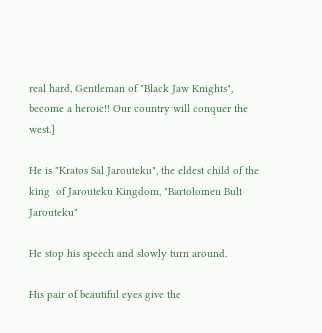real hard, Gentleman of "Black Jaw Knights", become a heroic!! Our country will conquer the west.]

He is "Kratos Sal Jarouteku", the eldest child of the king  of Jarouteku Kingdom, "Bartolomeu Bult Jarouteku"

He stop his speech and slowly turn around.

His pair of beautiful eyes give the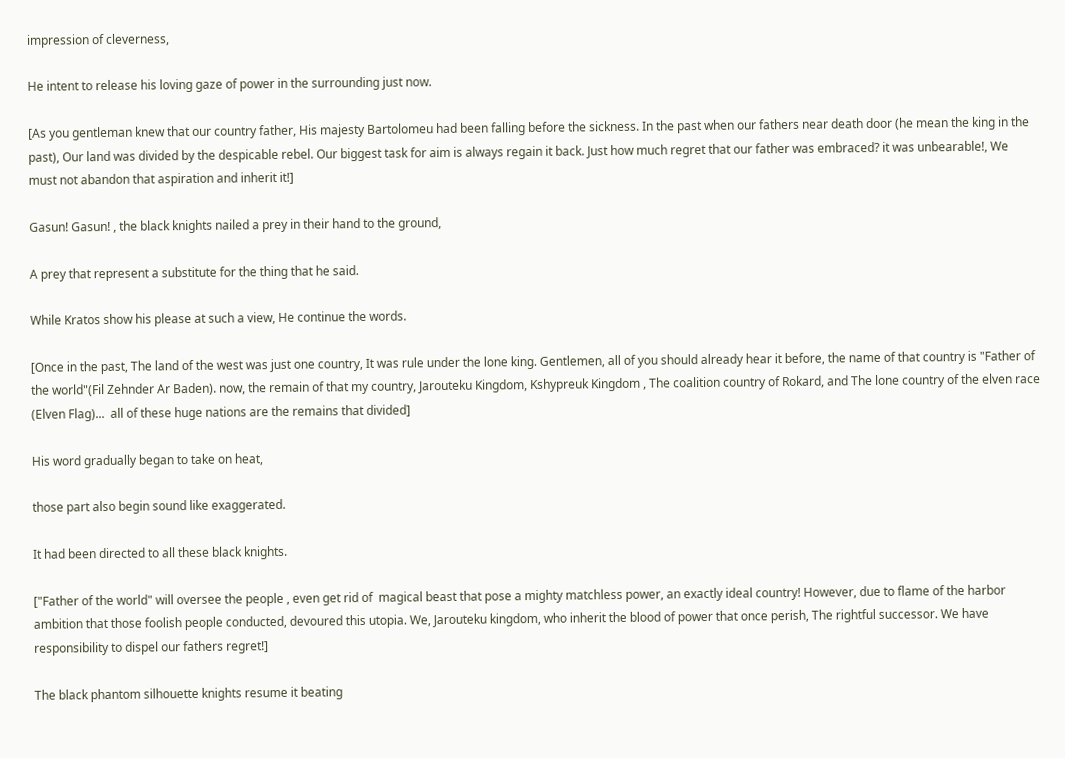impression of cleverness,

He intent to release his loving gaze of power in the surrounding just now.

[As you gentleman knew that our country father, His majesty Bartolomeu had been falling before the sickness. In the past when our fathers near death door (he mean the king in the past), Our land was divided by the despicable rebel. Our biggest task for aim is always regain it back. Just how much regret that our father was embraced? it was unbearable!, We must not abandon that aspiration and inherit it!]

Gasun! Gasun! , the black knights nailed a prey in their hand to the ground,

A prey that represent a substitute for the thing that he said.

While Kratos show his please at such a view, He continue the words.

[Once in the past, The land of the west was just one country, It was rule under the lone king. Gentlemen, all of you should already hear it before, the name of that country is "Father of the world"(Fil Zehnder Ar Baden). now, the remain of that my country, Jarouteku Kingdom, Kshypreuk Kingdom , The coalition country of Rokard, and The lone country of the elven race (Elven Flag)...  all of these huge nations are the remains that divided]

His word gradually began to take on heat,

those part also begin sound like exaggerated.

It had been directed to all these black knights.

["Father of the world" will oversee the people , even get rid of  magical beast that pose a mighty matchless power, an exactly ideal country! However, due to flame of the harbor ambition that those foolish people conducted, devoured this utopia. We, Jarouteku kingdom, who inherit the blood of power that once perish, The rightful successor. We have responsibility to dispel our fathers regret!]

The black phantom silhouette knights resume it beating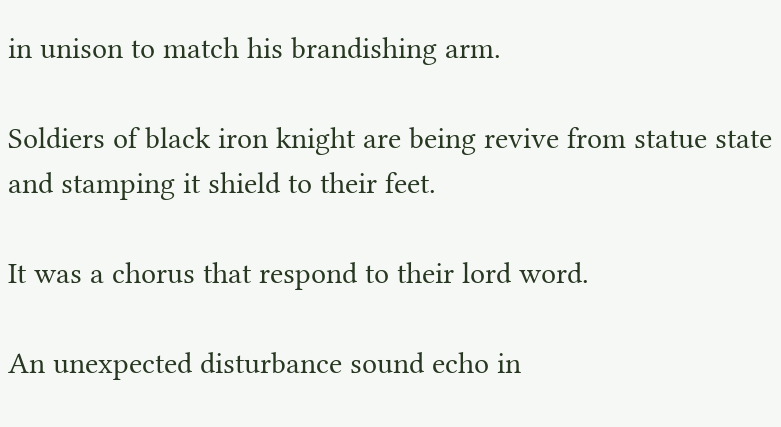in unison to match his brandishing arm.

Soldiers of black iron knight are being revive from statue state and stamping it shield to their feet.

It was a chorus that respond to their lord word.

An unexpected disturbance sound echo in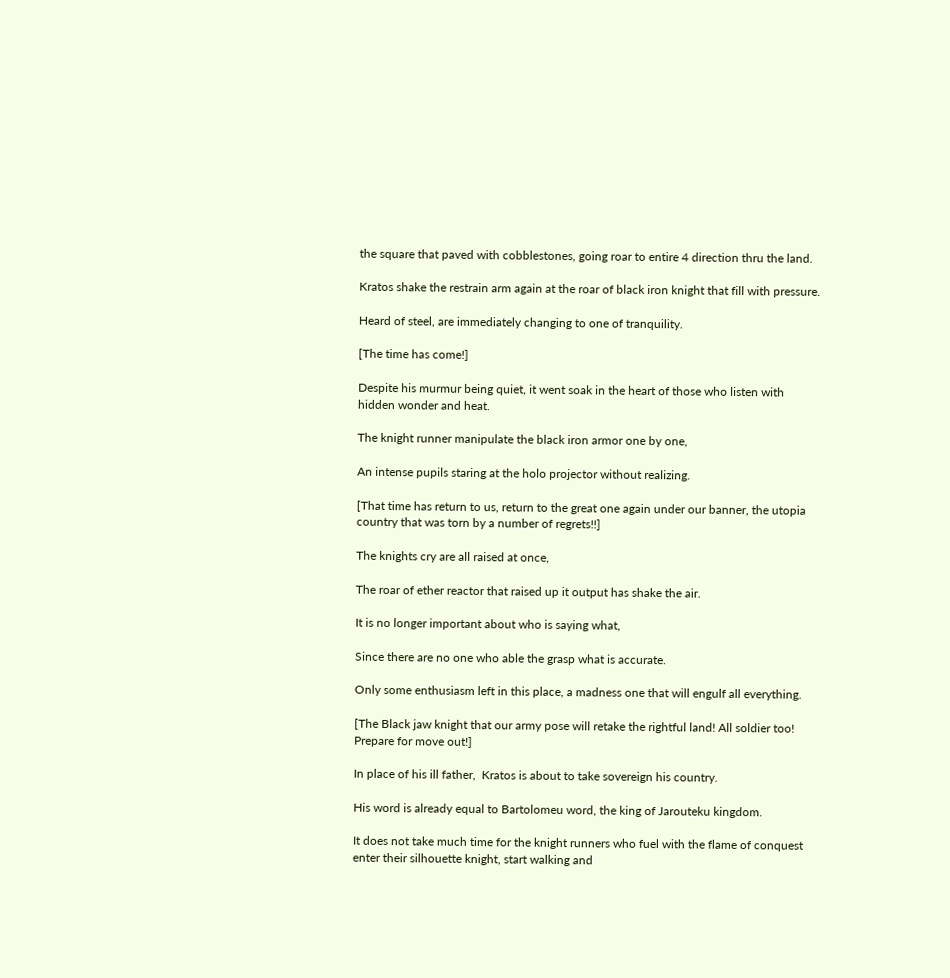the square that paved with cobblestones, going roar to entire 4 direction thru the land.

Kratos shake the restrain arm again at the roar of black iron knight that fill with pressure.

Heard of steel, are immediately changing to one of tranquility.

[The time has come!]

Despite his murmur being quiet, it went soak in the heart of those who listen with hidden wonder and heat.

The knight runner manipulate the black iron armor one by one,

An intense pupils staring at the holo projector without realizing.

[That time has return to us, return to the great one again under our banner, the utopia country that was torn by a number of regrets!!]

The knights cry are all raised at once,

The roar of ether reactor that raised up it output has shake the air.

It is no longer important about who is saying what,

Since there are no one who able the grasp what is accurate.

Only some enthusiasm left in this place, a madness one that will engulf all everything.

[The Black jaw knight that our army pose will retake the rightful land! All soldier too! Prepare for move out!]

In place of his ill father,  Kratos is about to take sovereign his country.

His word is already equal to Bartolomeu word, the king of Jarouteku kingdom.

It does not take much time for the knight runners who fuel with the flame of conquest enter their silhouette knight, start walking and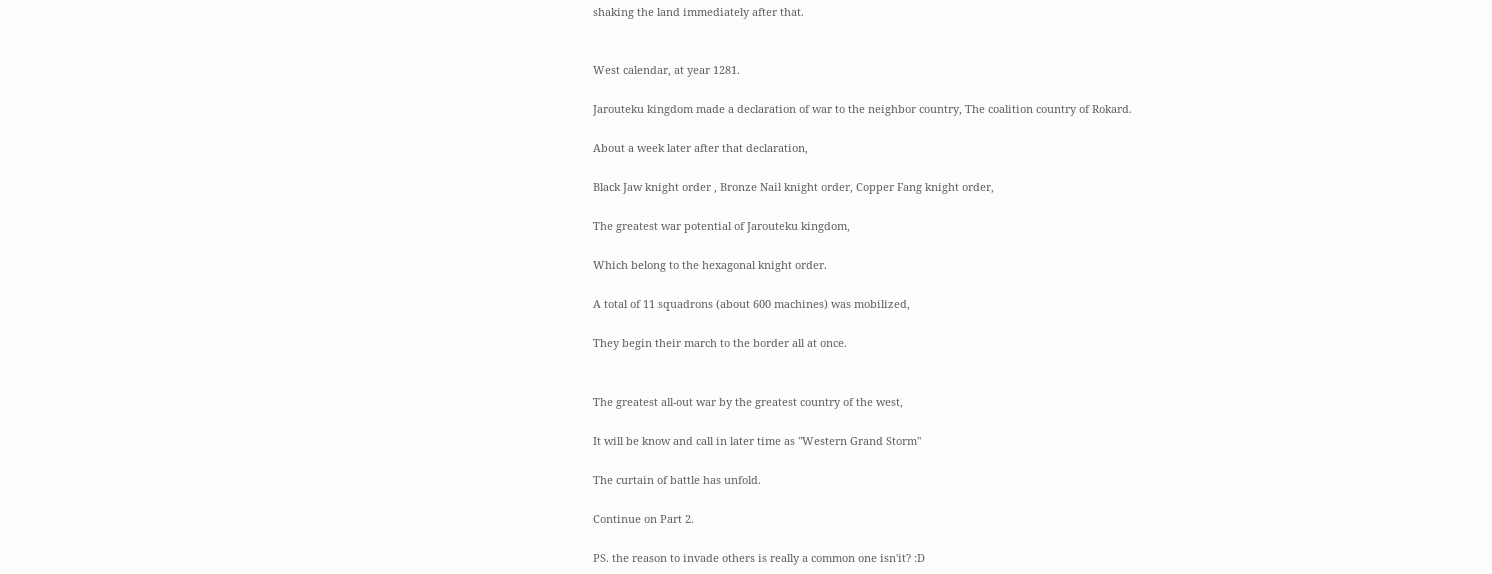shaking the land immediately after that.


West calendar, at year 1281.

Jarouteku kingdom made a declaration of war to the neighbor country, The coalition country of Rokard.

About a week later after that declaration,

Black Jaw knight order , Bronze Nail knight order, Copper Fang knight order,

The greatest war potential of Jarouteku kingdom,

Which belong to the hexagonal knight order.

A total of 11 squadrons (about 600 machines) was mobilized,

They begin their march to the border all at once.


The greatest all-out war by the greatest country of the west,

It will be know and call in later time as "Western Grand Storm"

The curtain of battle has unfold.

Continue on Part 2.

PS. the reason to invade others is really a common one isn'it? :D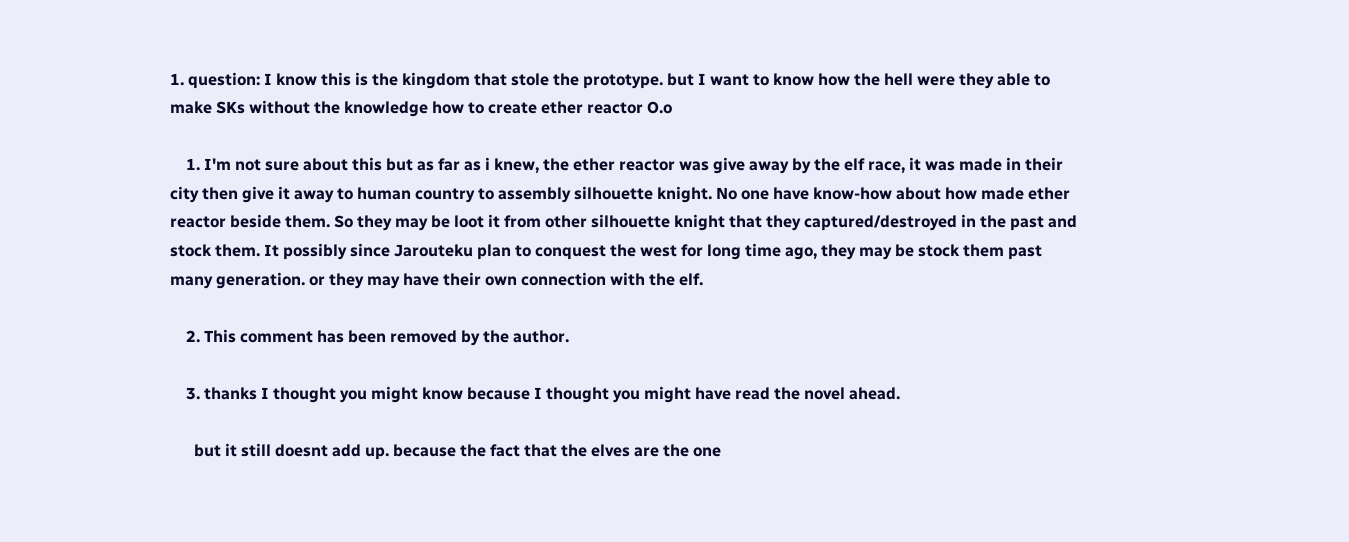1. question: I know this is the kingdom that stole the prototype. but I want to know how the hell were they able to make SKs without the knowledge how to create ether reactor O.o

    1. I'm not sure about this but as far as i knew, the ether reactor was give away by the elf race, it was made in their city then give it away to human country to assembly silhouette knight. No one have know-how about how made ether reactor beside them. So they may be loot it from other silhouette knight that they captured/destroyed in the past and stock them. It possibly since Jarouteku plan to conquest the west for long time ago, they may be stock them past many generation. or they may have their own connection with the elf.

    2. This comment has been removed by the author.

    3. thanks I thought you might know because I thought you might have read the novel ahead.

      but it still doesnt add up. because the fact that the elves are the one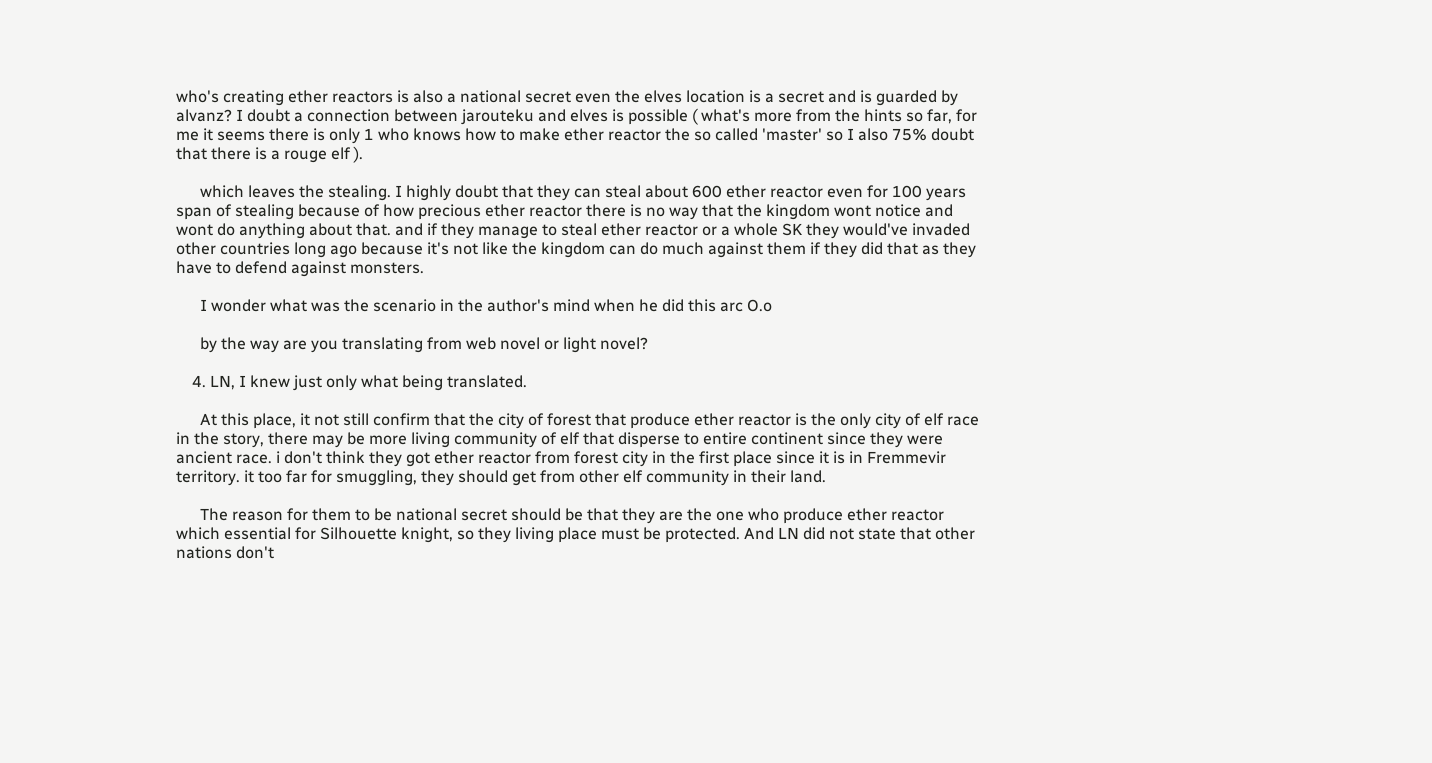who's creating ether reactors is also a national secret even the elves location is a secret and is guarded by alvanz? I doubt a connection between jarouteku and elves is possible ( what's more from the hints so far, for me it seems there is only 1 who knows how to make ether reactor the so called 'master' so I also 75% doubt that there is a rouge elf ).

      which leaves the stealing. I highly doubt that they can steal about 600 ether reactor even for 100 years span of stealing because of how precious ether reactor there is no way that the kingdom wont notice and wont do anything about that. and if they manage to steal ether reactor or a whole SK they would've invaded other countries long ago because it's not like the kingdom can do much against them if they did that as they have to defend against monsters.

      I wonder what was the scenario in the author's mind when he did this arc O.o

      by the way are you translating from web novel or light novel?

    4. LN, I knew just only what being translated.

      At this place, it not still confirm that the city of forest that produce ether reactor is the only city of elf race in the story, there may be more living community of elf that disperse to entire continent since they were ancient race. i don't think they got ether reactor from forest city in the first place since it is in Fremmevir territory. it too far for smuggling, they should get from other elf community in their land.

      The reason for them to be national secret should be that they are the one who produce ether reactor which essential for Silhouette knight, so they living place must be protected. And LN did not state that other nations don't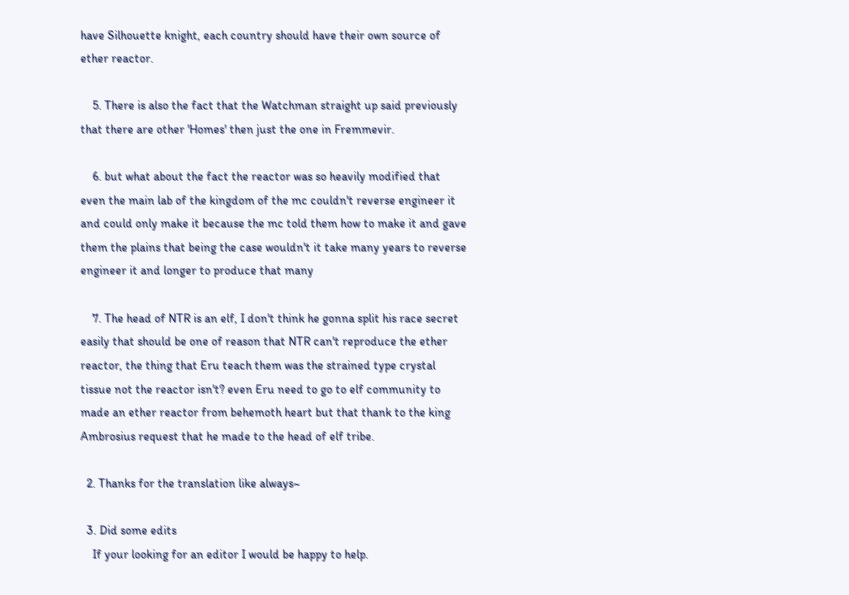have Silhouette knight, each country should have their own source of ether reactor.

    5. There is also the fact that the Watchman straight up said previously that there are other 'Homes' then just the one in Fremmevir.

    6. but what about the fact the reactor was so heavily modified that even the main lab of the kingdom of the mc couldn't reverse engineer it and could only make it because the mc told them how to make it and gave them the plains that being the case wouldn't it take many years to reverse engineer it and longer to produce that many

    7. The head of NTR is an elf, I don't think he gonna split his race secret easily that should be one of reason that NTR can't reproduce the ether reactor, the thing that Eru teach them was the strained type crystal tissue not the reactor isn't? even Eru need to go to elf community to made an ether reactor from behemoth heart but that thank to the king Ambrosius request that he made to the head of elf tribe.

  2. Thanks for the translation like always~

  3. Did some edits
    If your looking for an editor I would be happy to help.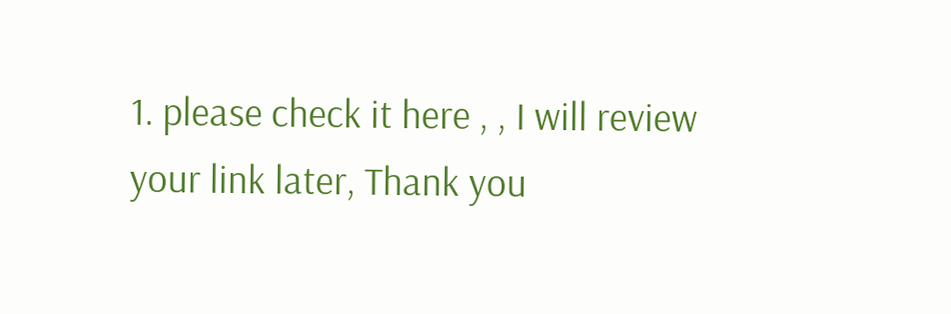1. please check it here , , I will review your link later, Thank you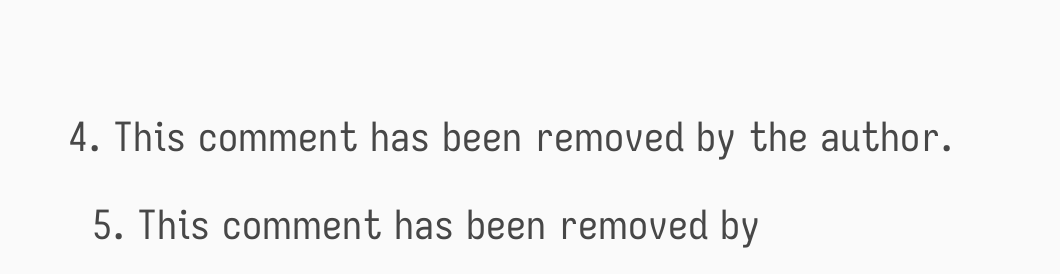4. This comment has been removed by the author.

  5. This comment has been removed by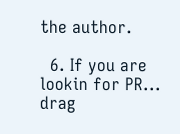the author.

  6. If you are lookin for PR... drag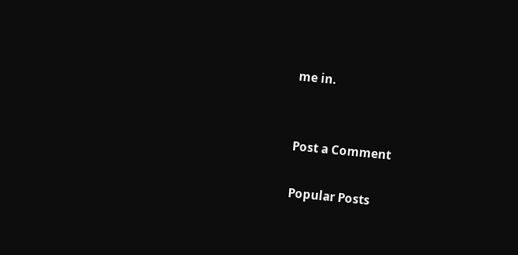me in.


Post a Comment

Popular Posts